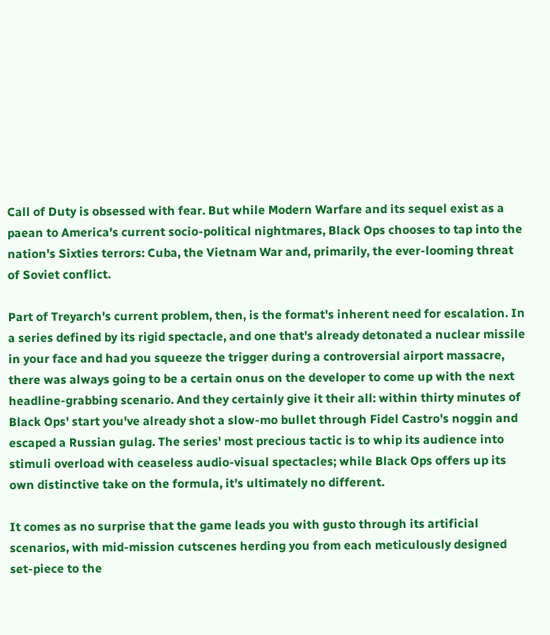Call of Duty is obsessed with fear. But while Modern Warfare and its sequel exist as a paean to America's current socio-political nightmares, Black Ops chooses to tap into the nation's Sixties terrors: Cuba, the Vietnam War and, primarily, the ever-looming threat of Soviet conflict.

Part of Treyarch's current problem, then, is the format's inherent need for escalation. In a series defined by its rigid spectacle, and one that's already detonated a nuclear missile in your face and had you squeeze the trigger during a controversial airport massacre, there was always going to be a certain onus on the developer to come up with the next headline-grabbing scenario. And they certainly give it their all: within thirty minutes of Black Ops' start you've already shot a slow-mo bullet through Fidel Castro's noggin and escaped a Russian gulag. The series' most precious tactic is to whip its audience into stimuli overload with ceaseless audio-visual spectacles; while Black Ops offers up its own distinctive take on the formula, it's ultimately no different.

It comes as no surprise that the game leads you with gusto through its artificial scenarios, with mid-mission cutscenes herding you from each meticulously designed set-piece to the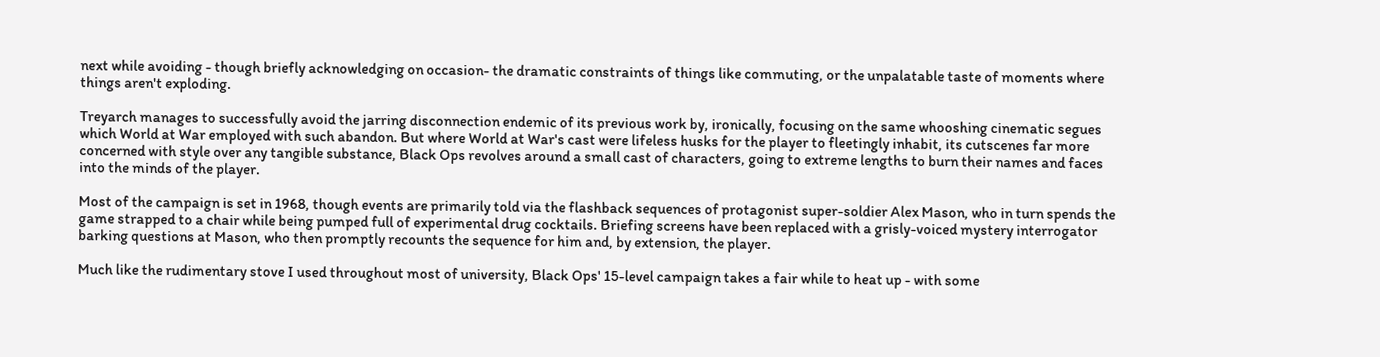next while avoiding - though briefly acknowledging on occasion- the dramatic constraints of things like commuting, or the unpalatable taste of moments where things aren't exploding.

Treyarch manages to successfully avoid the jarring disconnection endemic of its previous work by, ironically, focusing on the same whooshing cinematic segues which World at War employed with such abandon. But where World at War's cast were lifeless husks for the player to fleetingly inhabit, its cutscenes far more concerned with style over any tangible substance, Black Ops revolves around a small cast of characters, going to extreme lengths to burn their names and faces into the minds of the player.

Most of the campaign is set in 1968, though events are primarily told via the flashback sequences of protagonist super-soldier Alex Mason, who in turn spends the game strapped to a chair while being pumped full of experimental drug cocktails. Briefing screens have been replaced with a grisly-voiced mystery interrogator barking questions at Mason, who then promptly recounts the sequence for him and, by extension, the player.

Much like the rudimentary stove I used throughout most of university, Black Ops' 15-level campaign takes a fair while to heat up - with some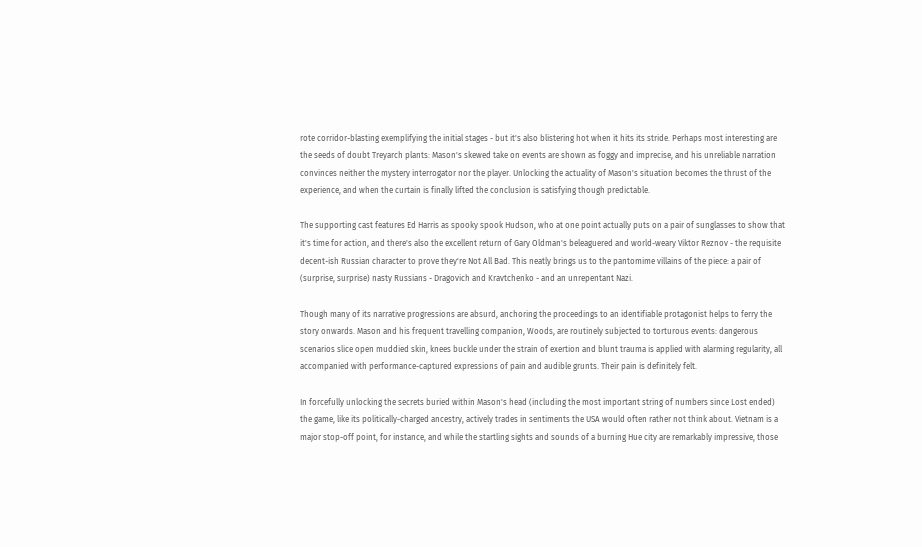rote corridor-blasting exemplifying the initial stages - but it's also blistering hot when it hits its stride. Perhaps most interesting are the seeds of doubt Treyarch plants: Mason's skewed take on events are shown as foggy and imprecise, and his unreliable narration convinces neither the mystery interrogator nor the player. Unlocking the actuality of Mason's situation becomes the thrust of the experience, and when the curtain is finally lifted the conclusion is satisfying though predictable.

The supporting cast features Ed Harris as spooky spook Hudson, who at one point actually puts on a pair of sunglasses to show that it's time for action, and there's also the excellent return of Gary Oldman's beleaguered and world-weary Viktor Reznov - the requisite decent-ish Russian character to prove they're Not All Bad. This neatly brings us to the pantomime villains of the piece: a pair of (surprise, surprise) nasty Russians - Dragovich and Kravtchenko - and an unrepentant Nazi.

Though many of its narrative progressions are absurd, anchoring the proceedings to an identifiable protagonist helps to ferry the story onwards. Mason and his frequent travelling companion, Woods, are routinely subjected to torturous events: dangerous scenarios slice open muddied skin, knees buckle under the strain of exertion and blunt trauma is applied with alarming regularity, all accompanied with performance-captured expressions of pain and audible grunts. Their pain is definitely felt.

In forcefully unlocking the secrets buried within Mason's head (including the most important string of numbers since Lost ended) the game, like its politically-charged ancestry, actively trades in sentiments the USA would often rather not think about. Vietnam is a major stop-off point, for instance, and while the startling sights and sounds of a burning Hue city are remarkably impressive, those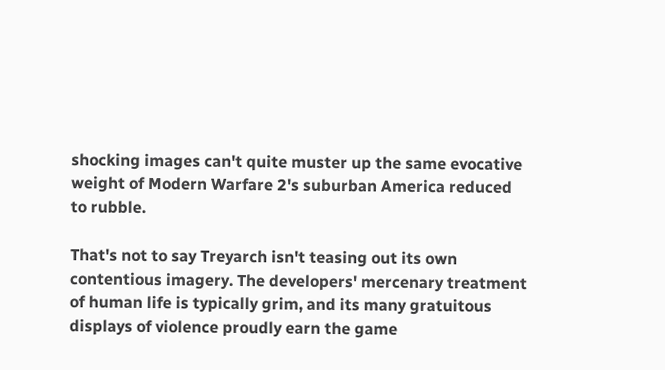shocking images can't quite muster up the same evocative weight of Modern Warfare 2's suburban America reduced to rubble.

That's not to say Treyarch isn't teasing out its own contentious imagery. The developers' mercenary treatment of human life is typically grim, and its many gratuitous displays of violence proudly earn the game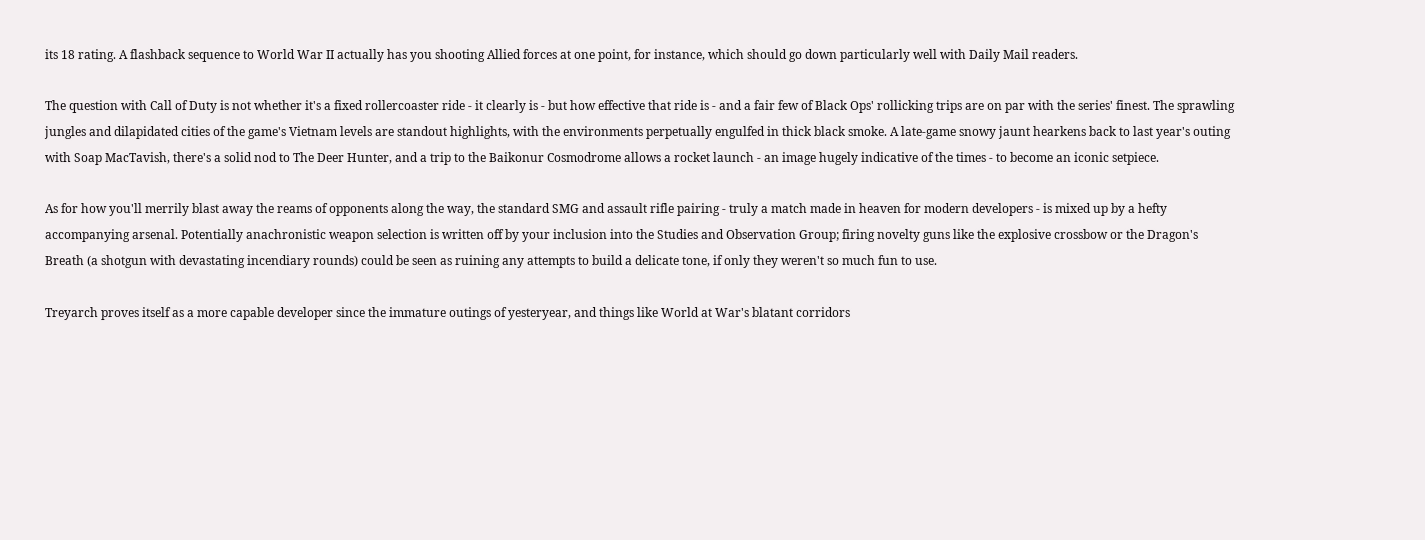its 18 rating. A flashback sequence to World War II actually has you shooting Allied forces at one point, for instance, which should go down particularly well with Daily Mail readers.

The question with Call of Duty is not whether it's a fixed rollercoaster ride - it clearly is - but how effective that ride is - and a fair few of Black Ops' rollicking trips are on par with the series' finest. The sprawling jungles and dilapidated cities of the game's Vietnam levels are standout highlights, with the environments perpetually engulfed in thick black smoke. A late-game snowy jaunt hearkens back to last year's outing with Soap MacTavish, there's a solid nod to The Deer Hunter, and a trip to the Baikonur Cosmodrome allows a rocket launch - an image hugely indicative of the times - to become an iconic setpiece.

As for how you'll merrily blast away the reams of opponents along the way, the standard SMG and assault rifle pairing - truly a match made in heaven for modern developers - is mixed up by a hefty accompanying arsenal. Potentially anachronistic weapon selection is written off by your inclusion into the Studies and Observation Group; firing novelty guns like the explosive crossbow or the Dragon's Breath (a shotgun with devastating incendiary rounds) could be seen as ruining any attempts to build a delicate tone, if only they weren't so much fun to use.

Treyarch proves itself as a more capable developer since the immature outings of yesteryear, and things like World at War's blatant corridors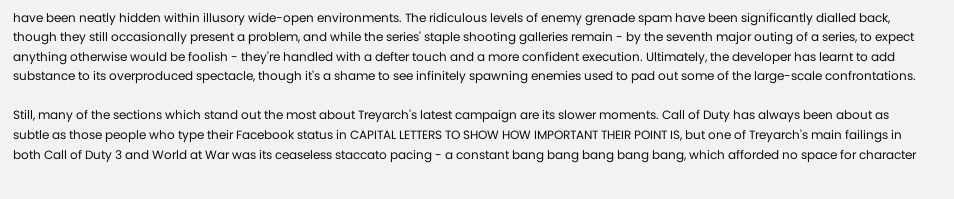have been neatly hidden within illusory wide-open environments. The ridiculous levels of enemy grenade spam have been significantly dialled back, though they still occasionally present a problem, and while the series' staple shooting galleries remain - by the seventh major outing of a series, to expect anything otherwise would be foolish - they're handled with a defter touch and a more confident execution. Ultimately, the developer has learnt to add substance to its overproduced spectacle, though it's a shame to see infinitely spawning enemies used to pad out some of the large-scale confrontations.

Still, many of the sections which stand out the most about Treyarch's latest campaign are its slower moments. Call of Duty has always been about as subtle as those people who type their Facebook status in CAPITAL LETTERS TO SHOW HOW IMPORTANT THEIR POINT IS, but one of Treyarch's main failings in both Call of Duty 3 and World at War was its ceaseless staccato pacing - a constant bang bang bang bang bang, which afforded no space for character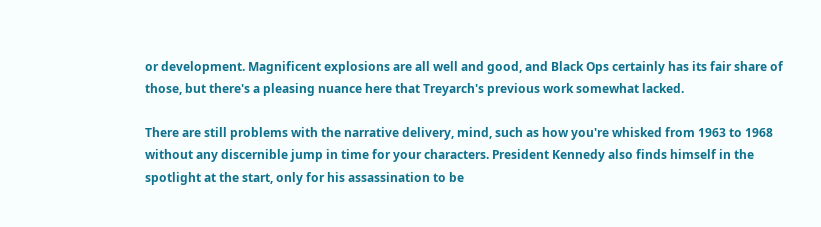or development. Magnificent explosions are all well and good, and Black Ops certainly has its fair share of those, but there's a pleasing nuance here that Treyarch's previous work somewhat lacked.

There are still problems with the narrative delivery, mind, such as how you're whisked from 1963 to 1968 without any discernible jump in time for your characters. President Kennedy also finds himself in the spotlight at the start, only for his assassination to be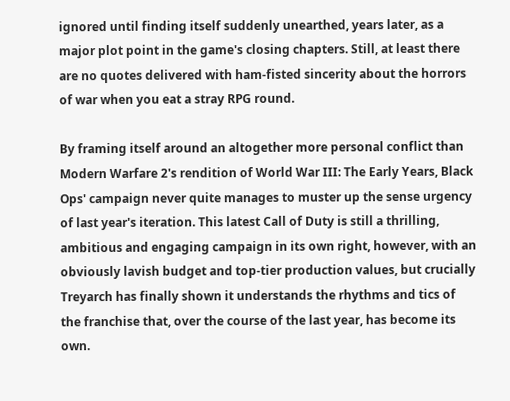ignored until finding itself suddenly unearthed, years later, as a major plot point in the game's closing chapters. Still, at least there are no quotes delivered with ham-fisted sincerity about the horrors of war when you eat a stray RPG round.

By framing itself around an altogether more personal conflict than Modern Warfare 2's rendition of World War III: The Early Years, Black Ops' campaign never quite manages to muster up the sense urgency of last year's iteration. This latest Call of Duty is still a thrilling, ambitious and engaging campaign in its own right, however, with an obviously lavish budget and top-tier production values, but crucially Treyarch has finally shown it understands the rhythms and tics of the franchise that, over the course of the last year, has become its own.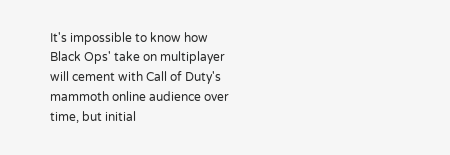It's impossible to know how Black Ops' take on multiplayer will cement with Call of Duty's mammoth online audience over time, but initial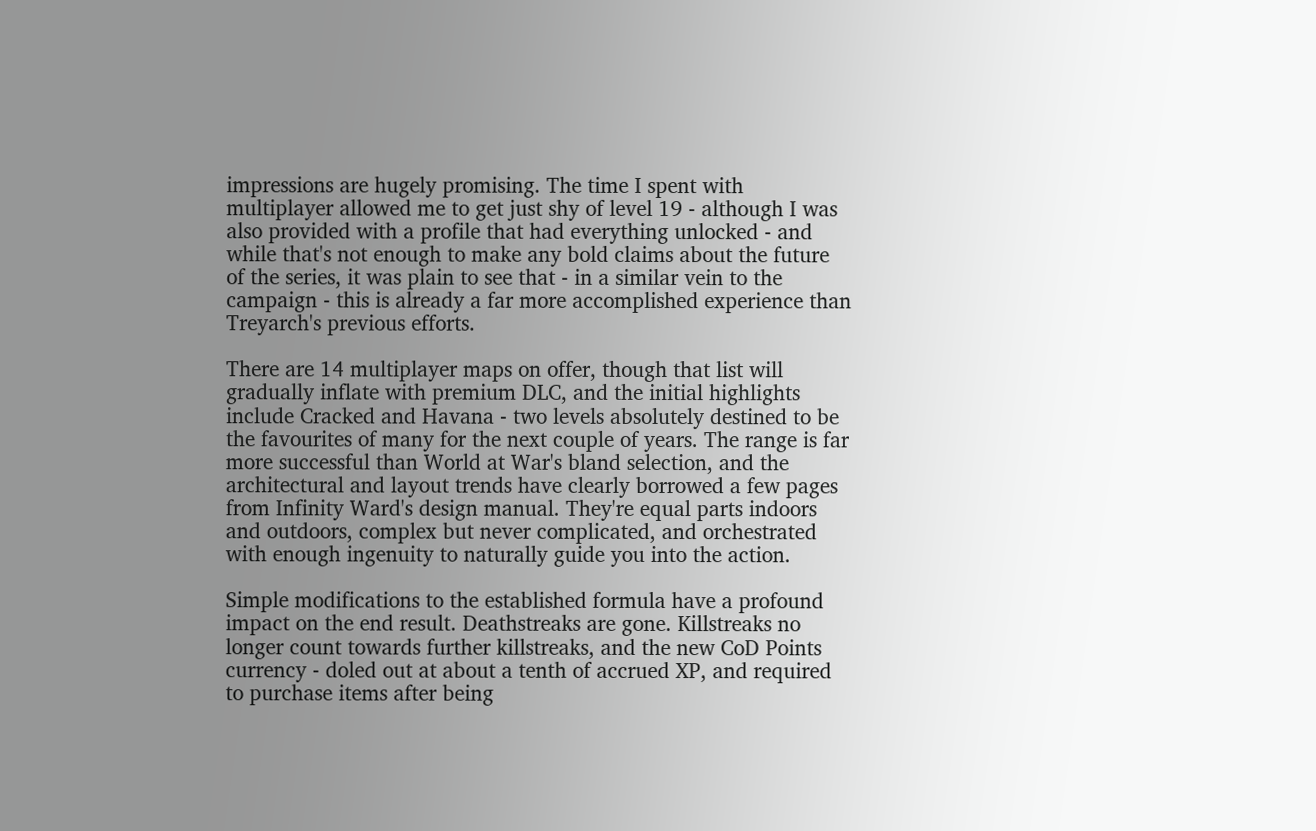impressions are hugely promising. The time I spent with multiplayer allowed me to get just shy of level 19 - although I was also provided with a profile that had everything unlocked - and while that's not enough to make any bold claims about the future of the series, it was plain to see that - in a similar vein to the campaign - this is already a far more accomplished experience than Treyarch's previous efforts.

There are 14 multiplayer maps on offer, though that list will gradually inflate with premium DLC, and the initial highlights include Cracked and Havana - two levels absolutely destined to be the favourites of many for the next couple of years. The range is far more successful than World at War's bland selection, and the architectural and layout trends have clearly borrowed a few pages from Infinity Ward's design manual. They're equal parts indoors and outdoors, complex but never complicated, and orchestrated with enough ingenuity to naturally guide you into the action.

Simple modifications to the established formula have a profound impact on the end result. Deathstreaks are gone. Killstreaks no longer count towards further killstreaks, and the new CoD Points currency - doled out at about a tenth of accrued XP, and required to purchase items after being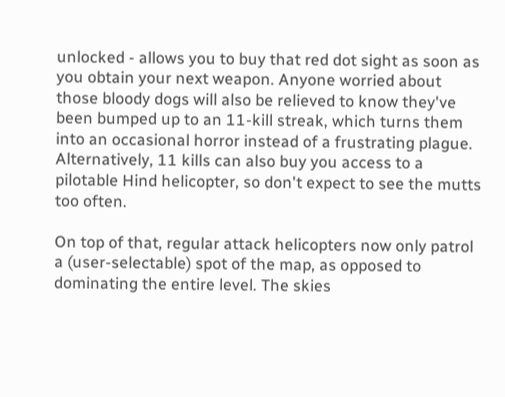unlocked - allows you to buy that red dot sight as soon as you obtain your next weapon. Anyone worried about those bloody dogs will also be relieved to know they've been bumped up to an 11-kill streak, which turns them into an occasional horror instead of a frustrating plague. Alternatively, 11 kills can also buy you access to a pilotable Hind helicopter, so don't expect to see the mutts too often.

On top of that, regular attack helicopters now only patrol a (user-selectable) spot of the map, as opposed to dominating the entire level. The skies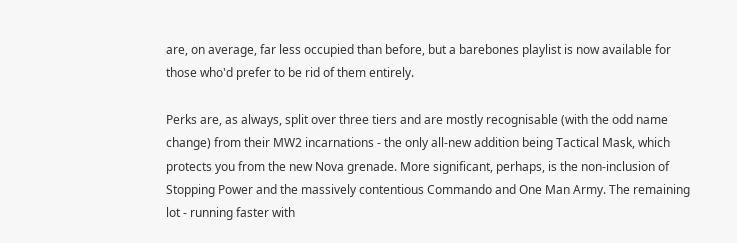are, on average, far less occupied than before, but a barebones playlist is now available for those who'd prefer to be rid of them entirely.

Perks are, as always, split over three tiers and are mostly recognisable (with the odd name change) from their MW2 incarnations - the only all-new addition being Tactical Mask, which protects you from the new Nova grenade. More significant, perhaps, is the non-inclusion of Stopping Power and the massively contentious Commando and One Man Army. The remaining lot - running faster with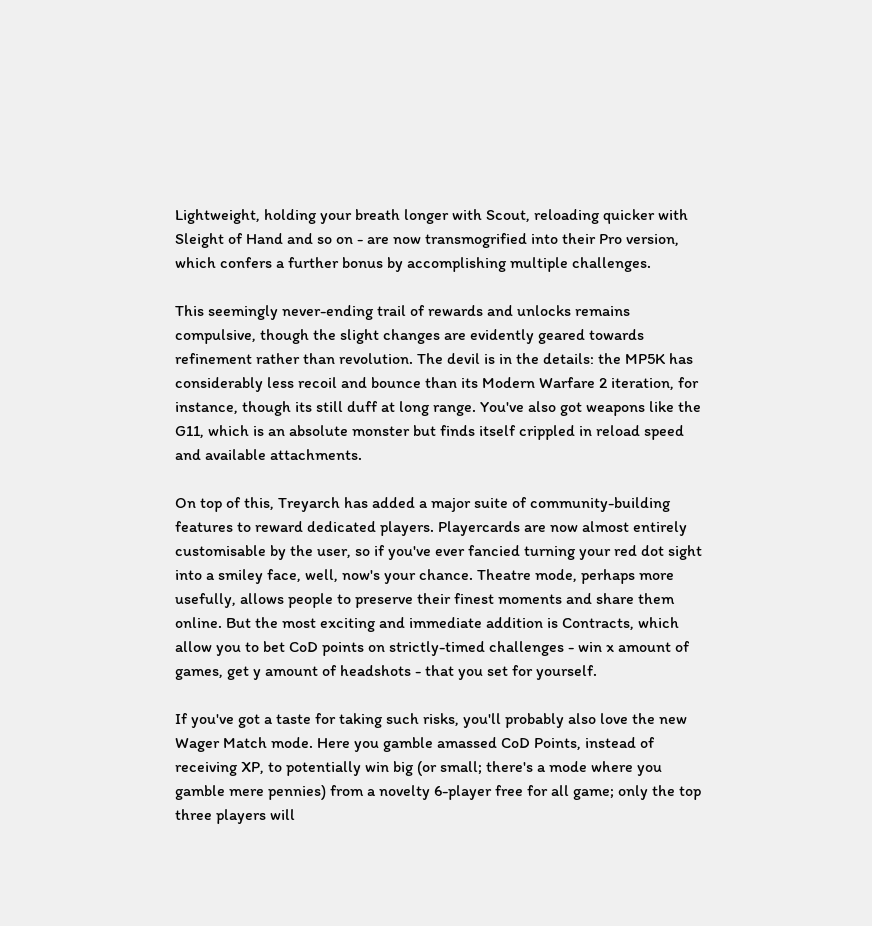Lightweight, holding your breath longer with Scout, reloading quicker with Sleight of Hand and so on - are now transmogrified into their Pro version, which confers a further bonus by accomplishing multiple challenges.

This seemingly never-ending trail of rewards and unlocks remains compulsive, though the slight changes are evidently geared towards refinement rather than revolution. The devil is in the details: the MP5K has considerably less recoil and bounce than its Modern Warfare 2 iteration, for instance, though its still duff at long range. You've also got weapons like the G11, which is an absolute monster but finds itself crippled in reload speed and available attachments.

On top of this, Treyarch has added a major suite of community-building features to reward dedicated players. Playercards are now almost entirely customisable by the user, so if you've ever fancied turning your red dot sight into a smiley face, well, now's your chance. Theatre mode, perhaps more usefully, allows people to preserve their finest moments and share them online. But the most exciting and immediate addition is Contracts, which allow you to bet CoD points on strictly-timed challenges - win x amount of games, get y amount of headshots - that you set for yourself.

If you've got a taste for taking such risks, you'll probably also love the new Wager Match mode. Here you gamble amassed CoD Points, instead of receiving XP, to potentially win big (or small; there's a mode where you gamble mere pennies) from a novelty 6-player free for all game; only the top three players will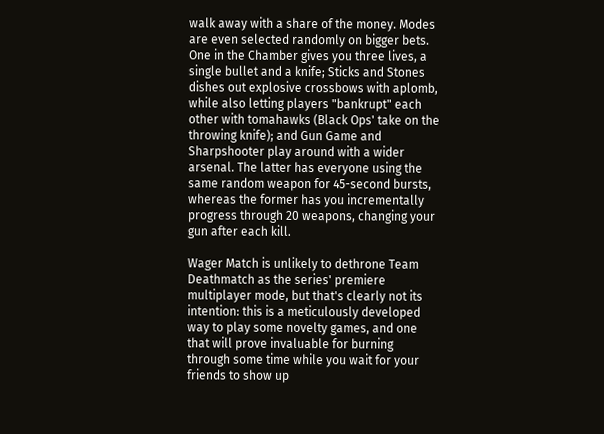walk away with a share of the money. Modes are even selected randomly on bigger bets. One in the Chamber gives you three lives, a single bullet and a knife; Sticks and Stones dishes out explosive crossbows with aplomb, while also letting players "bankrupt" each other with tomahawks (Black Ops' take on the throwing knife); and Gun Game and Sharpshooter play around with a wider arsenal. The latter has everyone using the same random weapon for 45-second bursts, whereas the former has you incrementally progress through 20 weapons, changing your gun after each kill.

Wager Match is unlikely to dethrone Team Deathmatch as the series' premiere multiplayer mode, but that's clearly not its intention: this is a meticulously developed way to play some novelty games, and one that will prove invaluable for burning through some time while you wait for your friends to show up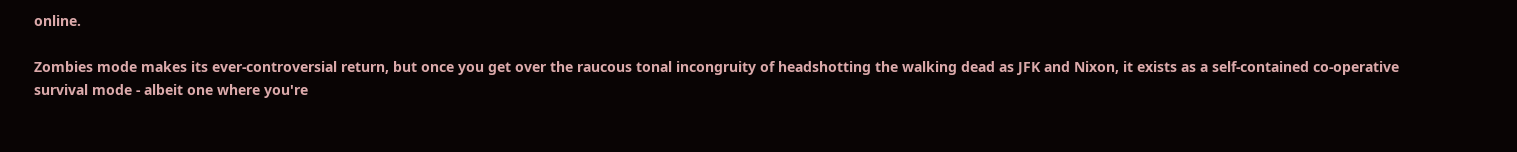online.

Zombies mode makes its ever-controversial return, but once you get over the raucous tonal incongruity of headshotting the walking dead as JFK and Nixon, it exists as a self-contained co-operative survival mode - albeit one where you're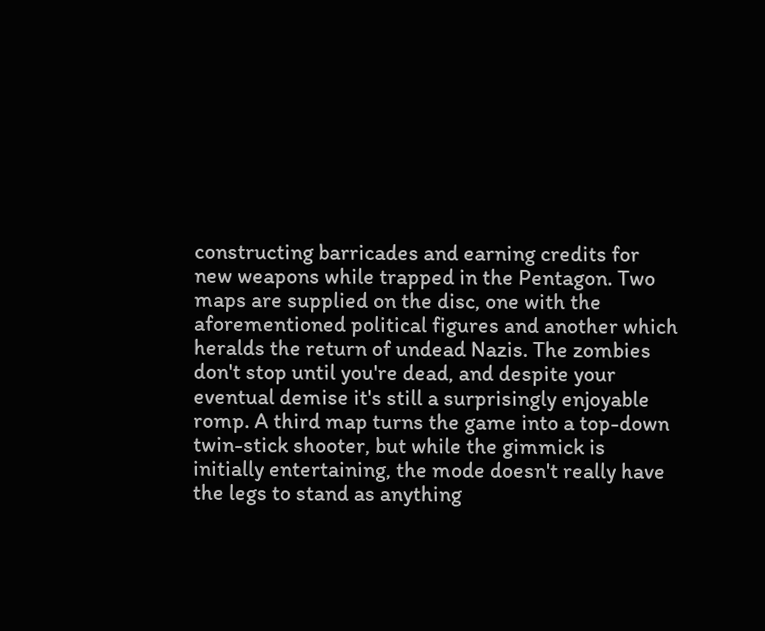constructing barricades and earning credits for new weapons while trapped in the Pentagon. Two maps are supplied on the disc, one with the aforementioned political figures and another which heralds the return of undead Nazis. The zombies don't stop until you're dead, and despite your eventual demise it's still a surprisingly enjoyable romp. A third map turns the game into a top-down twin-stick shooter, but while the gimmick is initially entertaining, the mode doesn't really have the legs to stand as anything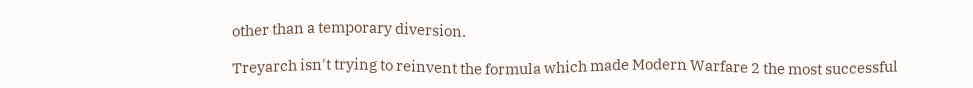other than a temporary diversion.

Treyarch isn't trying to reinvent the formula which made Modern Warfare 2 the most successful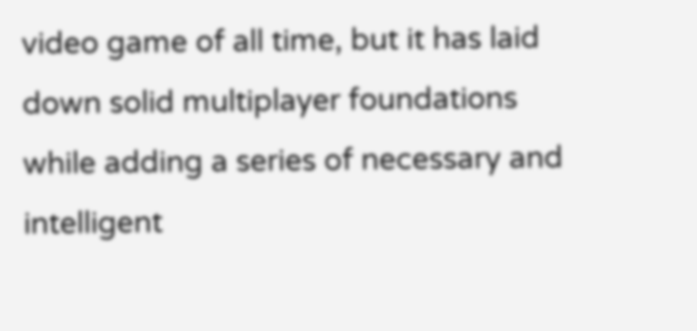video game of all time, but it has laid down solid multiplayer foundations while adding a series of necessary and intelligent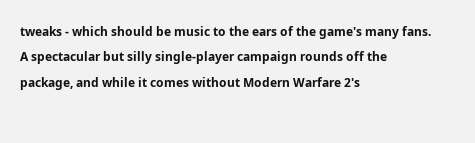tweaks - which should be music to the ears of the game's many fans. A spectacular but silly single-player campaign rounds off the package, and while it comes without Modern Warfare 2's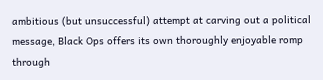ambitious (but unsuccessful) attempt at carving out a political message, Black Ops offers its own thoroughly enjoyable romp through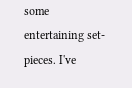some entertaining set-pieces. I've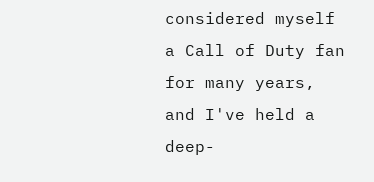considered myself a Call of Duty fan for many years, and I've held a deep-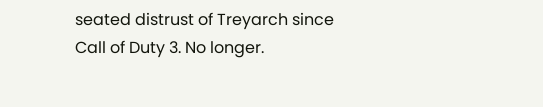seated distrust of Treyarch since Call of Duty 3. No longer.